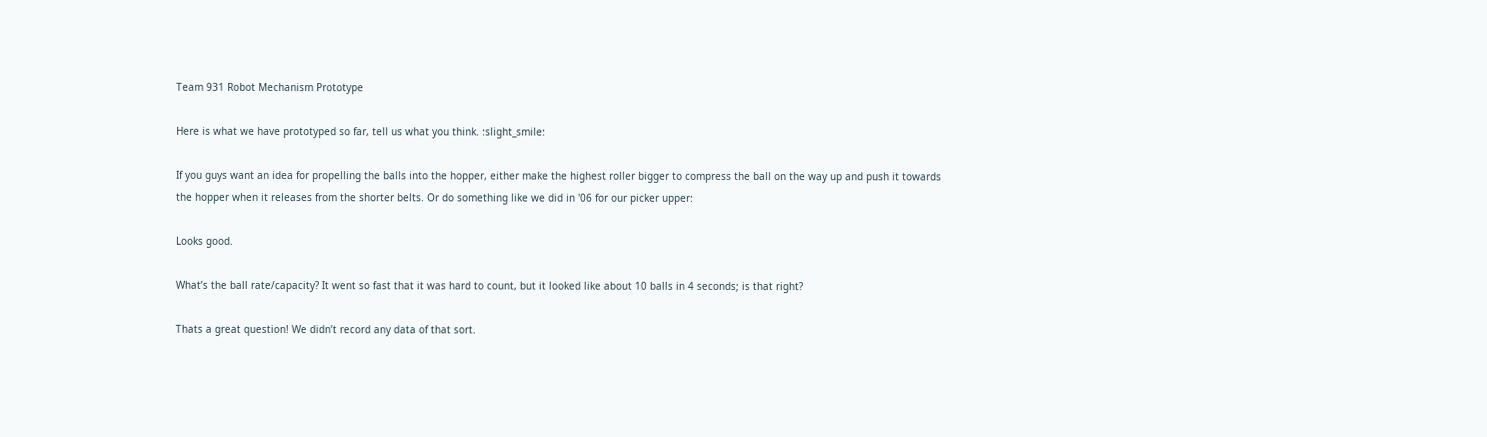Team 931 Robot Mechanism Prototype

Here is what we have prototyped so far, tell us what you think. :slight_smile:

If you guys want an idea for propelling the balls into the hopper, either make the highest roller bigger to compress the ball on the way up and push it towards the hopper when it releases from the shorter belts. Or do something like we did in '06 for our picker upper:

Looks good.

What’s the ball rate/capacity? It went so fast that it was hard to count, but it looked like about 10 balls in 4 seconds; is that right?

Thats a great question! We didn’t record any data of that sort.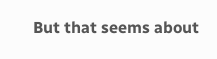But that seems about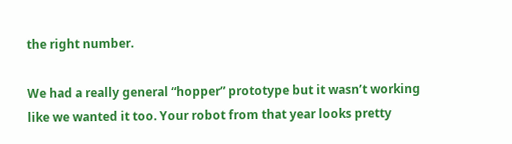the right number.

We had a really general “hopper” prototype but it wasn’t working like we wanted it too. Your robot from that year looks pretty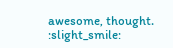awesome, thought. :slight_smile: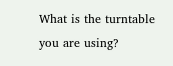What is the turntable you are using?